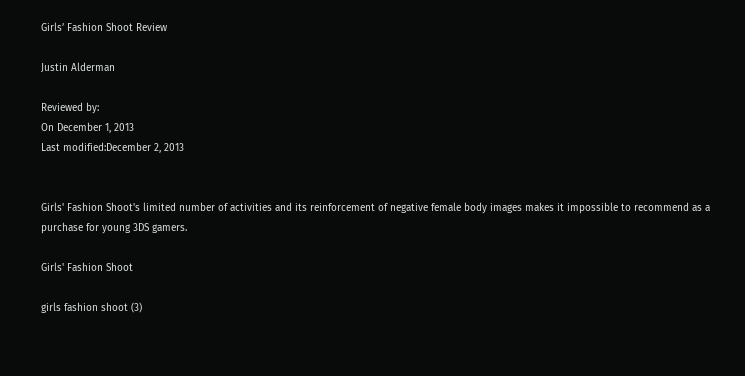Girls’ Fashion Shoot Review

Justin Alderman

Reviewed by:
On December 1, 2013
Last modified:December 2, 2013


Girls' Fashion Shoot's limited number of activities and its reinforcement of negative female body images makes it impossible to recommend as a purchase for young 3DS gamers.

Girls' Fashion Shoot

girls fashion shoot (3)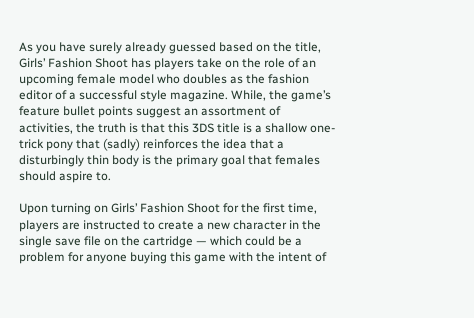As you have surely already guessed based on the title, Girls’ Fashion Shoot has players take on the role of an upcoming female model who doubles as the fashion editor of a successful style magazine. While, the game’s feature bullet points suggest an assortment of activities, the truth is that this 3DS title is a shallow one-trick pony that (sadly) reinforces the idea that a disturbingly thin body is the primary goal that females should aspire to.

Upon turning on Girls’ Fashion Shoot for the first time, players are instructed to create a new character in the single save file on the cartridge — which could be a problem for anyone buying this game with the intent of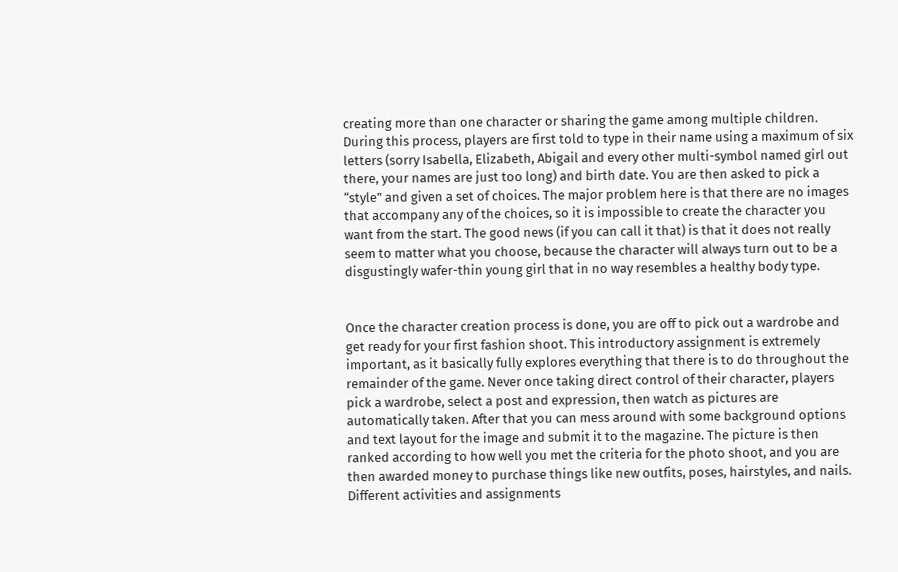creating more than one character or sharing the game among multiple children. During this process, players are first told to type in their name using a maximum of six letters (sorry Isabella, Elizabeth, Abigail and every other multi-symbol named girl out there, your names are just too long) and birth date. You are then asked to pick a “style” and given a set of choices. The major problem here is that there are no images that accompany any of the choices, so it is impossible to create the character you want from the start. The good news (if you can call it that) is that it does not really seem to matter what you choose, because the character will always turn out to be a disgustingly wafer-thin young girl that in no way resembles a healthy body type.


Once the character creation process is done, you are off to pick out a wardrobe and get ready for your first fashion shoot. This introductory assignment is extremely important, as it basically fully explores everything that there is to do throughout the remainder of the game. Never once taking direct control of their character, players pick a wardrobe, select a post and expression, then watch as pictures are automatically taken. After that you can mess around with some background options and text layout for the image and submit it to the magazine. The picture is then ranked according to how well you met the criteria for the photo shoot, and you are then awarded money to purchase things like new outfits, poses, hairstyles, and nails. Different activities and assignments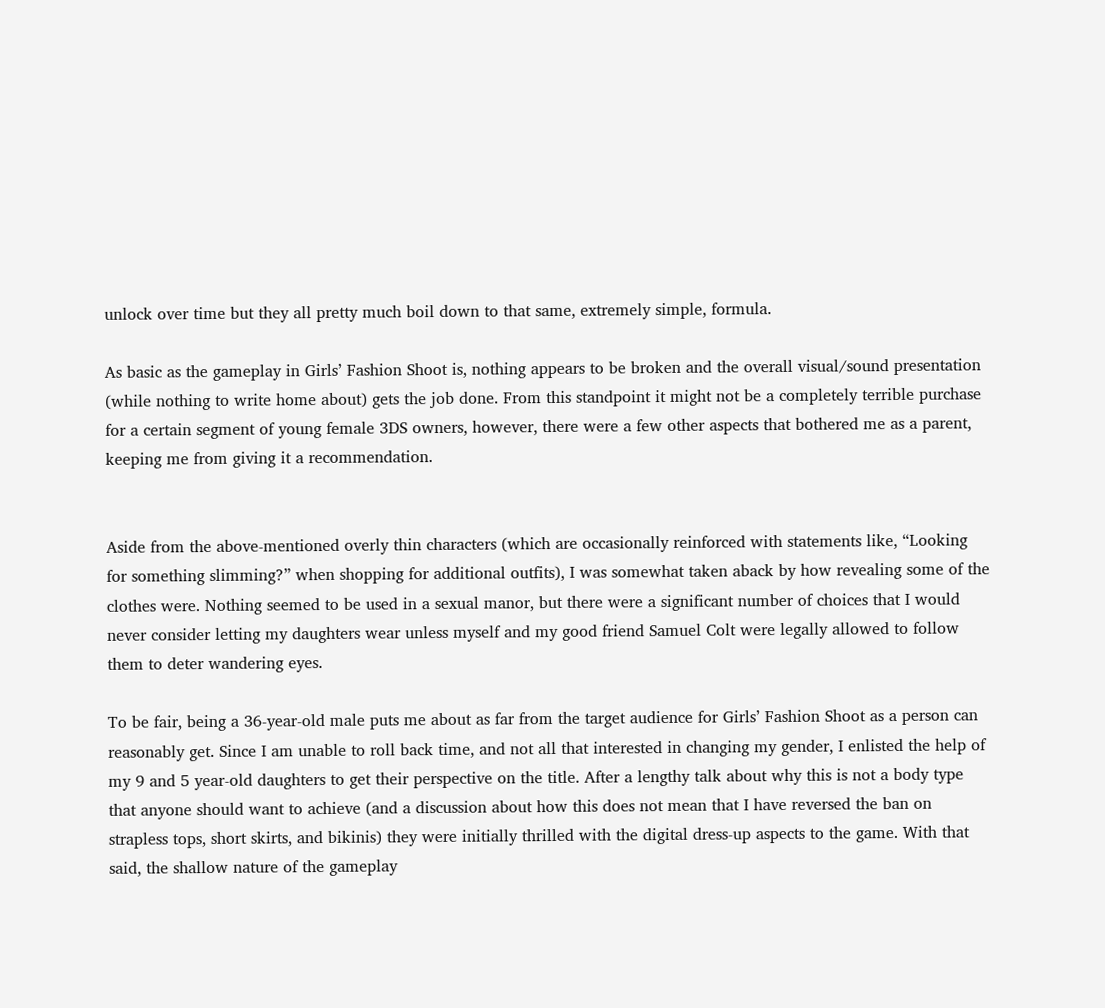unlock over time but they all pretty much boil down to that same, extremely simple, formula.

As basic as the gameplay in Girls’ Fashion Shoot is, nothing appears to be broken and the overall visual/sound presentation (while nothing to write home about) gets the job done. From this standpoint it might not be a completely terrible purchase for a certain segment of young female 3DS owners, however, there were a few other aspects that bothered me as a parent, keeping me from giving it a recommendation.


Aside from the above-mentioned overly thin characters (which are occasionally reinforced with statements like, “Looking for something slimming?” when shopping for additional outfits), I was somewhat taken aback by how revealing some of the clothes were. Nothing seemed to be used in a sexual manor, but there were a significant number of choices that I would never consider letting my daughters wear unless myself and my good friend Samuel Colt were legally allowed to follow them to deter wandering eyes.

To be fair, being a 36-year-old male puts me about as far from the target audience for Girls’ Fashion Shoot as a person can reasonably get. Since I am unable to roll back time, and not all that interested in changing my gender, I enlisted the help of my 9 and 5 year-old daughters to get their perspective on the title. After a lengthy talk about why this is not a body type that anyone should want to achieve (and a discussion about how this does not mean that I have reversed the ban on strapless tops, short skirts, and bikinis) they were initially thrilled with the digital dress-up aspects to the game. With that said, the shallow nature of the gameplay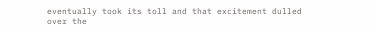eventually took its toll and that excitement dulled over the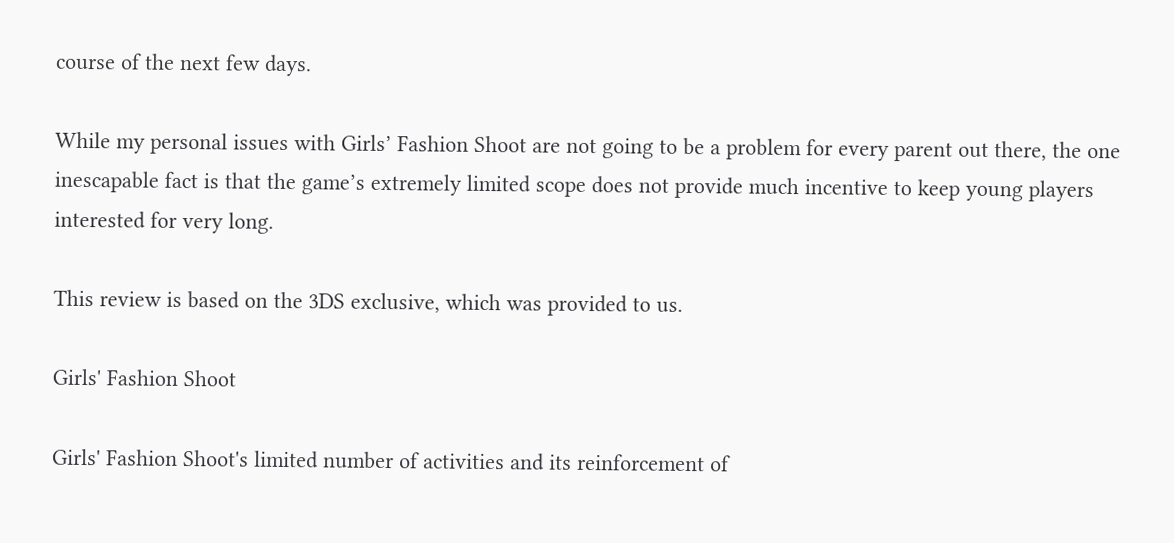course of the next few days.

While my personal issues with Girls’ Fashion Shoot are not going to be a problem for every parent out there, the one inescapable fact is that the game’s extremely limited scope does not provide much incentive to keep young players interested for very long.

This review is based on the 3DS exclusive, which was provided to us.

Girls' Fashion Shoot

Girls' Fashion Shoot's limited number of activities and its reinforcement of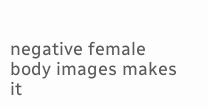negative female body images makes it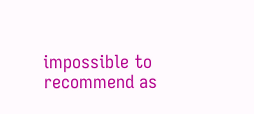impossible to recommend as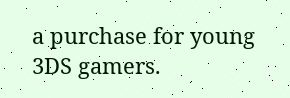a purchase for young 3DS gamers.